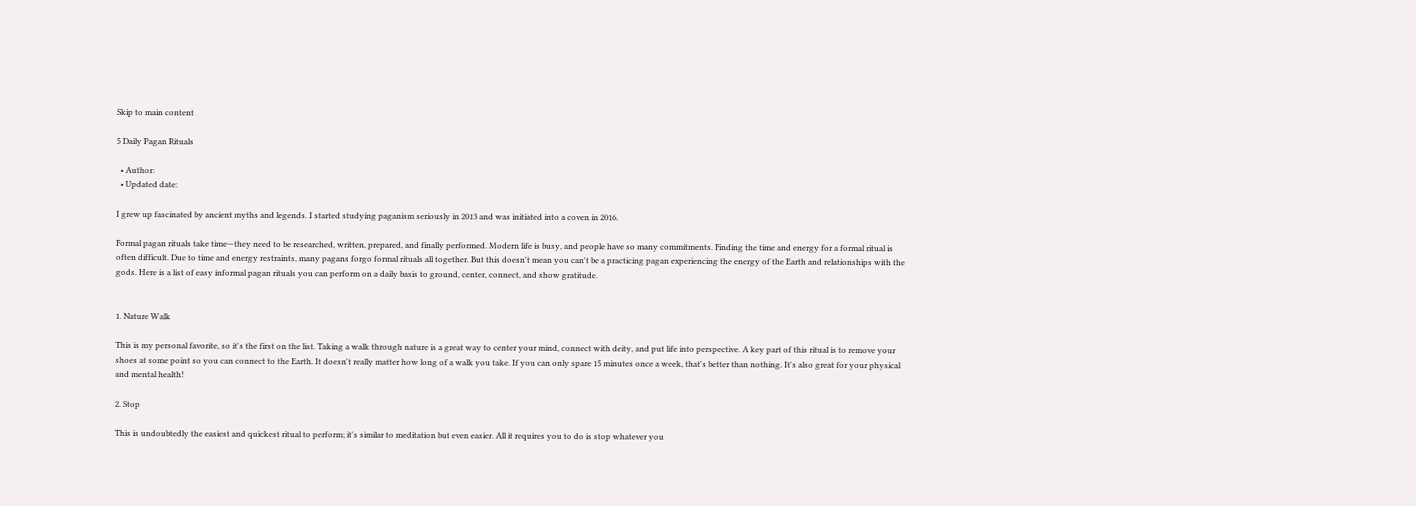Skip to main content

5 Daily Pagan Rituals

  • Author:
  • Updated date:

I grew up fascinated by ancient myths and legends. I started studying paganism seriously in 2013 and was initiated into a coven in 2016.

Formal pagan rituals take time—they need to be researched, written, prepared, and finally performed. Modern life is busy, and people have so many commitments. Finding the time and energy for a formal ritual is often difficult. Due to time and energy restraints, many pagans forgo formal rituals all together. But this doesn't mean you can't be a practicing pagan experiencing the energy of the Earth and relationships with the gods. Here is a list of easy informal pagan rituals you can perform on a daily basis to ground, center, connect, and show gratitude.


1. Nature Walk

This is my personal favorite, so it's the first on the list. Taking a walk through nature is a great way to center your mind, connect with deity, and put life into perspective. A key part of this ritual is to remove your shoes at some point so you can connect to the Earth. It doesn't really matter how long of a walk you take. If you can only spare 15 minutes once a week, that's better than nothing. It's also great for your physical and mental health!

2. Stop

This is undoubtedly the easiest and quickest ritual to perform; it's similar to meditation but even easier. All it requires you to do is stop whatever you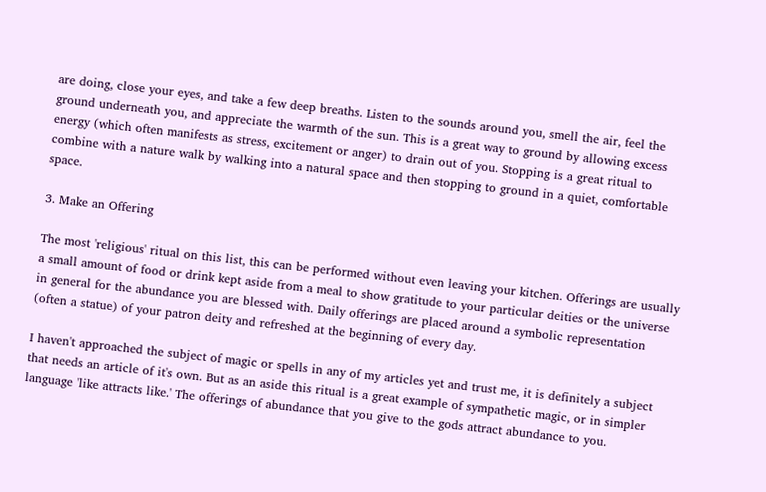are doing, close your eyes, and take a few deep breaths. Listen to the sounds around you, smell the air, feel the ground underneath you, and appreciate the warmth of the sun. This is a great way to ground by allowing excess energy (which often manifests as stress, excitement or anger) to drain out of you. Stopping is a great ritual to combine with a nature walk by walking into a natural space and then stopping to ground in a quiet, comfortable space.

3. Make an Offering

The most 'religious' ritual on this list, this can be performed without even leaving your kitchen. Offerings are usually a small amount of food or drink kept aside from a meal to show gratitude to your particular deities or the universe in general for the abundance you are blessed with. Daily offerings are placed around a symbolic representation (often a statue) of your patron deity and refreshed at the beginning of every day.

I haven't approached the subject of magic or spells in any of my articles yet and trust me, it is definitely a subject that needs an article of it's own. But as an aside this ritual is a great example of sympathetic magic, or in simpler language 'like attracts like.' The offerings of abundance that you give to the gods attract abundance to you.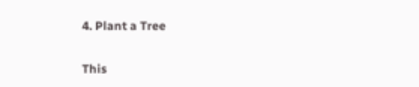4. Plant a Tree

This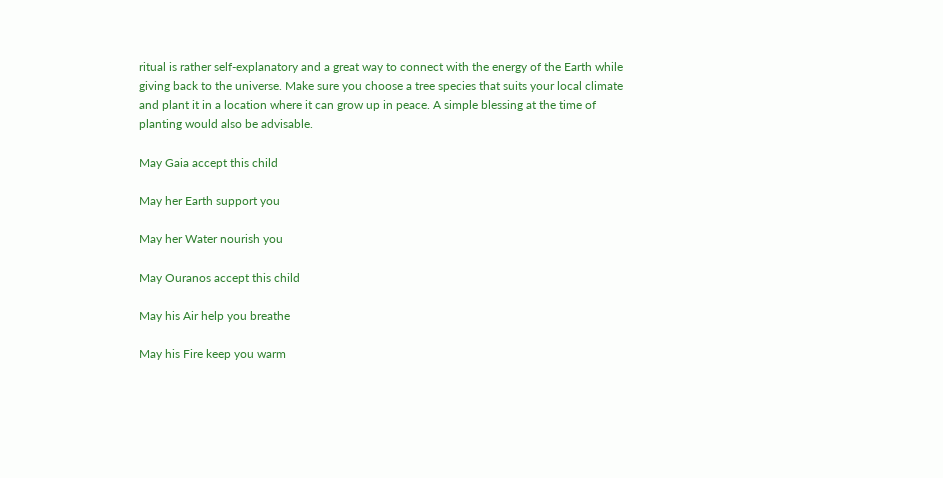ritual is rather self-explanatory and a great way to connect with the energy of the Earth while giving back to the universe. Make sure you choose a tree species that suits your local climate and plant it in a location where it can grow up in peace. A simple blessing at the time of planting would also be advisable.

May Gaia accept this child

May her Earth support you

May her Water nourish you

May Ouranos accept this child

May his Air help you breathe

May his Fire keep you warm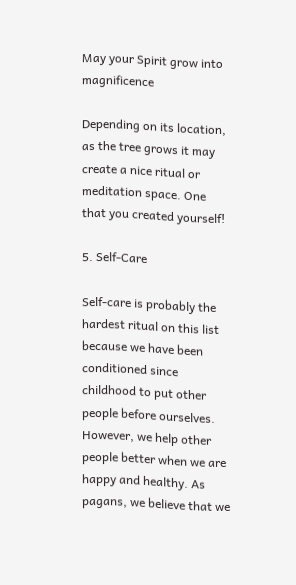May your Spirit grow into magnificence

Depending on its location, as the tree grows it may create a nice ritual or meditation space. One that you created yourself!

5. Self-Care

Self-care is probably the hardest ritual on this list because we have been conditioned since childhood to put other people before ourselves. However, we help other people better when we are happy and healthy. As pagans, we believe that we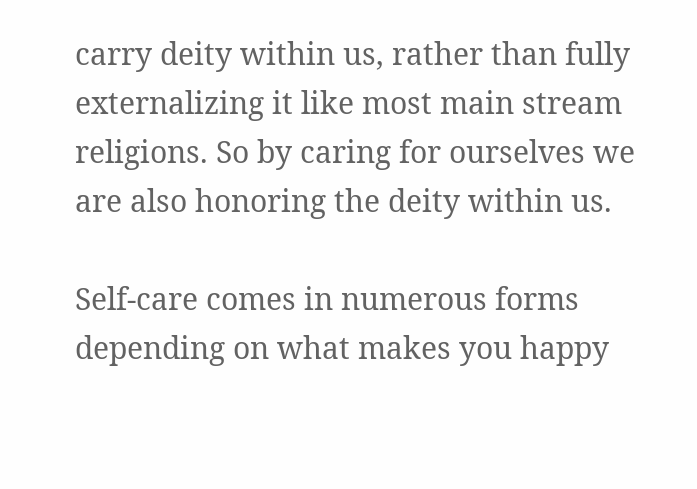carry deity within us, rather than fully externalizing it like most main stream religions. So by caring for ourselves we are also honoring the deity within us.

Self-care comes in numerous forms depending on what makes you happy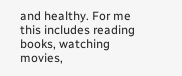and healthy. For me this includes reading books, watching movies,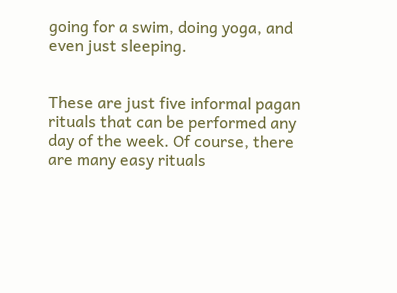going for a swim, doing yoga, and even just sleeping.


These are just five informal pagan rituals that can be performed any day of the week. Of course, there are many easy rituals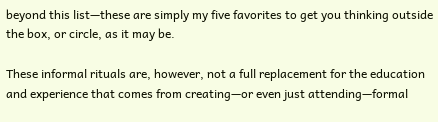beyond this list—these are simply my five favorites to get you thinking outside the box, or circle, as it may be.

These informal rituals are, however, not a full replacement for the education and experience that comes from creating—or even just attending—formal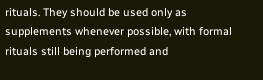rituals. They should be used only as supplements whenever possible, with formal rituals still being performed and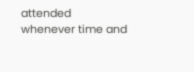attended whenever time and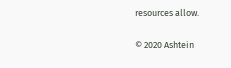resources allow.

© 2020 Ashtein